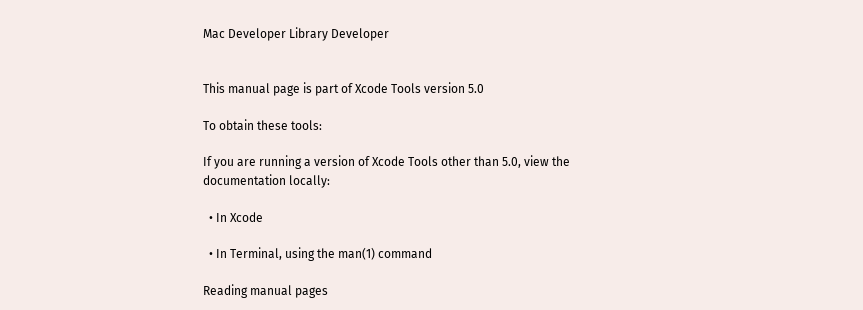Mac Developer Library Developer


This manual page is part of Xcode Tools version 5.0

To obtain these tools:

If you are running a version of Xcode Tools other than 5.0, view the documentation locally:

  • In Xcode

  • In Terminal, using the man(1) command

Reading manual pages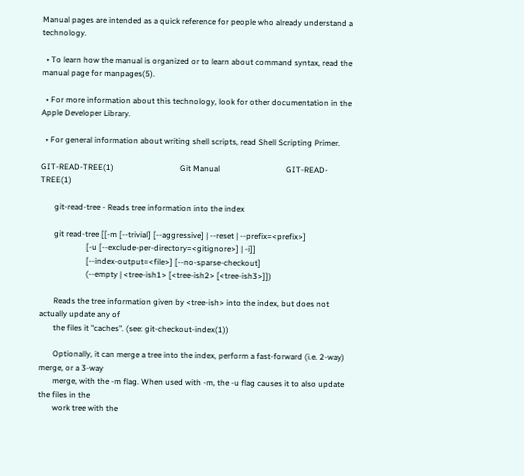Manual pages are intended as a quick reference for people who already understand a technology.

  • To learn how the manual is organized or to learn about command syntax, read the manual page for manpages(5).

  • For more information about this technology, look for other documentation in the Apple Developer Library.

  • For general information about writing shell scripts, read Shell Scripting Primer.

GIT-READ-TREE(1)                                 Git Manual                                 GIT-READ-TREE(1)

       git-read-tree - Reads tree information into the index

       git read-tree [[-m [--trivial] [--aggressive] | --reset | --prefix=<prefix>]
                       [-u [--exclude-per-directory=<gitignore>] | -i]]
                       [--index-output=<file>] [--no-sparse-checkout]
                       (--empty | <tree-ish1> [<tree-ish2> [<tree-ish3>]])

       Reads the tree information given by <tree-ish> into the index, but does not actually update any of
       the files it "caches". (see: git-checkout-index(1))

       Optionally, it can merge a tree into the index, perform a fast-forward (i.e. 2-way) merge, or a 3-way
       merge, with the -m flag. When used with -m, the -u flag causes it to also update the files in the
       work tree with the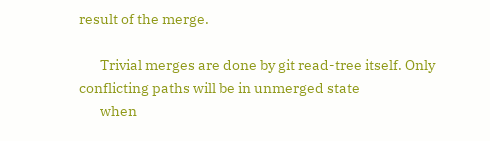result of the merge.

       Trivial merges are done by git read-tree itself. Only conflicting paths will be in unmerged state
       when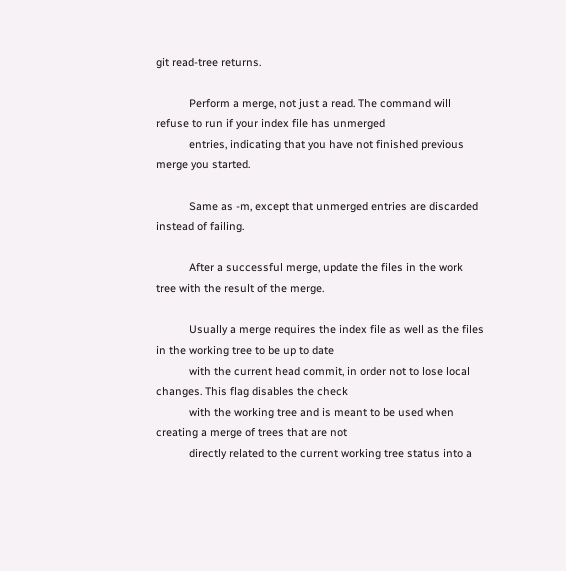git read-tree returns.

           Perform a merge, not just a read. The command will refuse to run if your index file has unmerged
           entries, indicating that you have not finished previous merge you started.

           Same as -m, except that unmerged entries are discarded instead of failing.

           After a successful merge, update the files in the work tree with the result of the merge.

           Usually a merge requires the index file as well as the files in the working tree to be up to date
           with the current head commit, in order not to lose local changes. This flag disables the check
           with the working tree and is meant to be used when creating a merge of trees that are not
           directly related to the current working tree status into a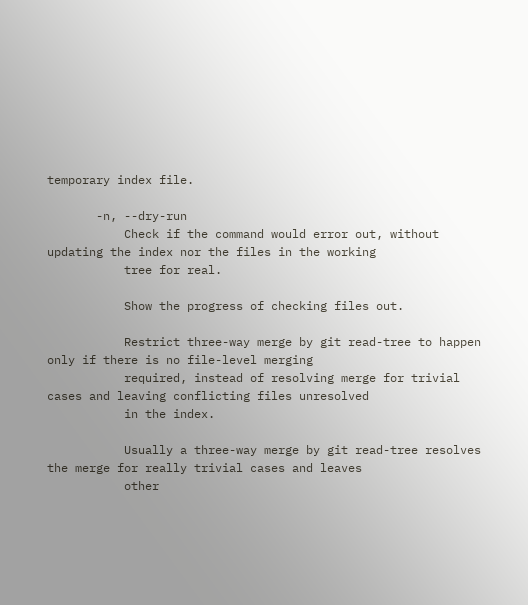temporary index file.

       -n, --dry-run
           Check if the command would error out, without updating the index nor the files in the working
           tree for real.

           Show the progress of checking files out.

           Restrict three-way merge by git read-tree to happen only if there is no file-level merging
           required, instead of resolving merge for trivial cases and leaving conflicting files unresolved
           in the index.

           Usually a three-way merge by git read-tree resolves the merge for really trivial cases and leaves
           other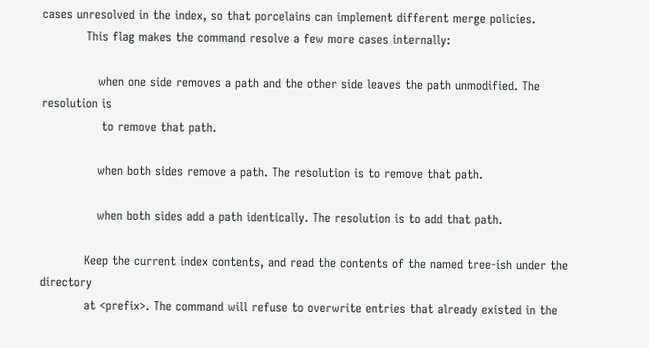cases unresolved in the index, so that porcelains can implement different merge policies.
           This flag makes the command resolve a few more cases internally:

              when one side removes a path and the other side leaves the path unmodified. The resolution is
               to remove that path.

              when both sides remove a path. The resolution is to remove that path.

              when both sides add a path identically. The resolution is to add that path.

           Keep the current index contents, and read the contents of the named tree-ish under the directory
           at <prefix>. The command will refuse to overwrite entries that already existed in the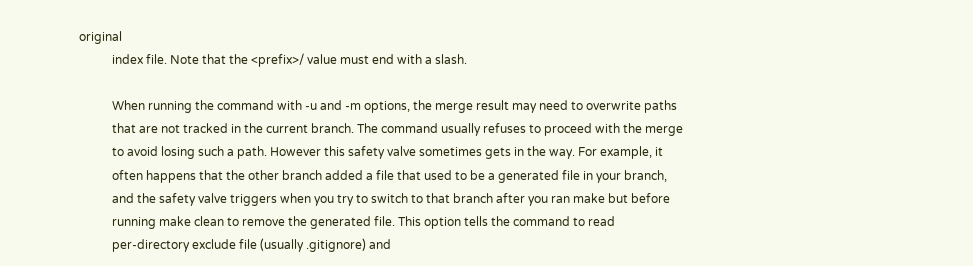original
           index file. Note that the <prefix>/ value must end with a slash.

           When running the command with -u and -m options, the merge result may need to overwrite paths
           that are not tracked in the current branch. The command usually refuses to proceed with the merge
           to avoid losing such a path. However this safety valve sometimes gets in the way. For example, it
           often happens that the other branch added a file that used to be a generated file in your branch,
           and the safety valve triggers when you try to switch to that branch after you ran make but before
           running make clean to remove the generated file. This option tells the command to read
           per-directory exclude file (usually .gitignore) and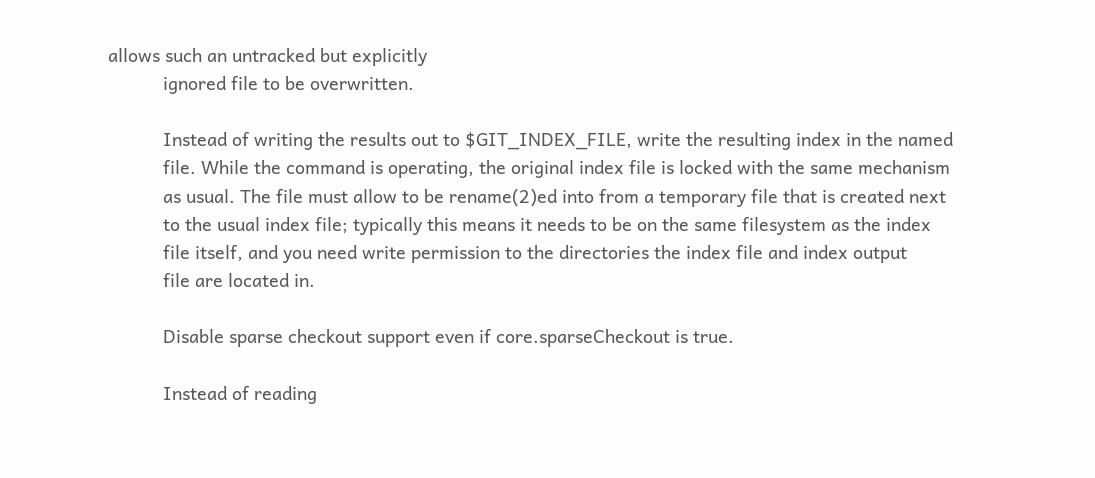allows such an untracked but explicitly
           ignored file to be overwritten.

           Instead of writing the results out to $GIT_INDEX_FILE, write the resulting index in the named
           file. While the command is operating, the original index file is locked with the same mechanism
           as usual. The file must allow to be rename(2)ed into from a temporary file that is created next
           to the usual index file; typically this means it needs to be on the same filesystem as the index
           file itself, and you need write permission to the directories the index file and index output
           file are located in.

           Disable sparse checkout support even if core.sparseCheckout is true.

           Instead of reading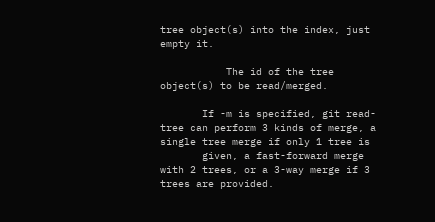tree object(s) into the index, just empty it.

           The id of the tree object(s) to be read/merged.

       If -m is specified, git read-tree can perform 3 kinds of merge, a single tree merge if only 1 tree is
       given, a fast-forward merge with 2 trees, or a 3-way merge if 3 trees are provided.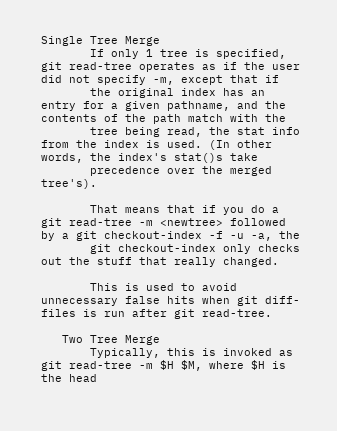Single Tree Merge
       If only 1 tree is specified, git read-tree operates as if the user did not specify -m, except that if
       the original index has an entry for a given pathname, and the contents of the path match with the
       tree being read, the stat info from the index is used. (In other words, the index's stat()s take
       precedence over the merged tree's).

       That means that if you do a git read-tree -m <newtree> followed by a git checkout-index -f -u -a, the
       git checkout-index only checks out the stuff that really changed.

       This is used to avoid unnecessary false hits when git diff-files is run after git read-tree.

   Two Tree Merge
       Typically, this is invoked as git read-tree -m $H $M, where $H is the head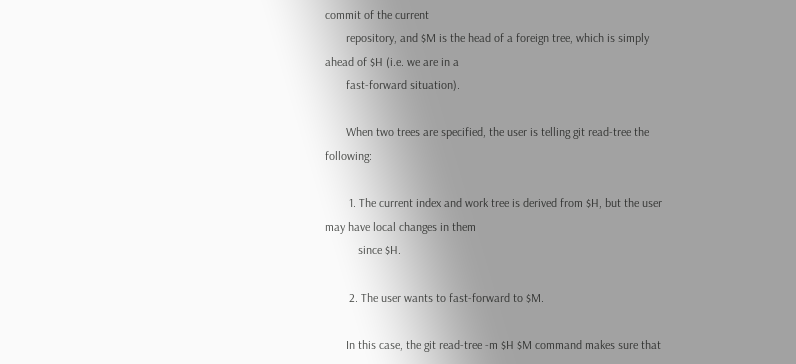commit of the current
       repository, and $M is the head of a foreign tree, which is simply ahead of $H (i.e. we are in a
       fast-forward situation).

       When two trees are specified, the user is telling git read-tree the following:

        1. The current index and work tree is derived from $H, but the user may have local changes in them
           since $H.

        2. The user wants to fast-forward to $M.

       In this case, the git read-tree -m $H $M command makes sure that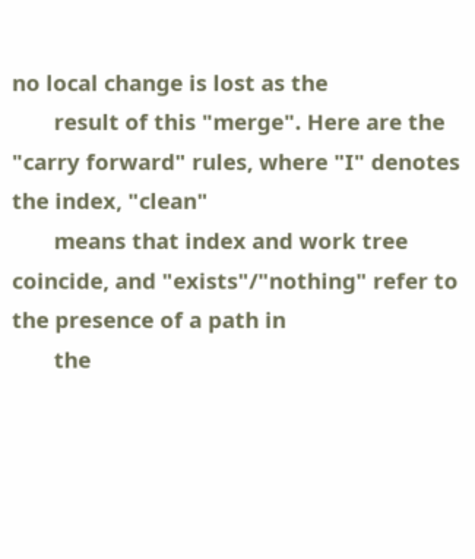no local change is lost as the
       result of this "merge". Here are the "carry forward" rules, where "I" denotes the index, "clean"
       means that index and work tree coincide, and "exists"/"nothing" refer to the presence of a path in
       the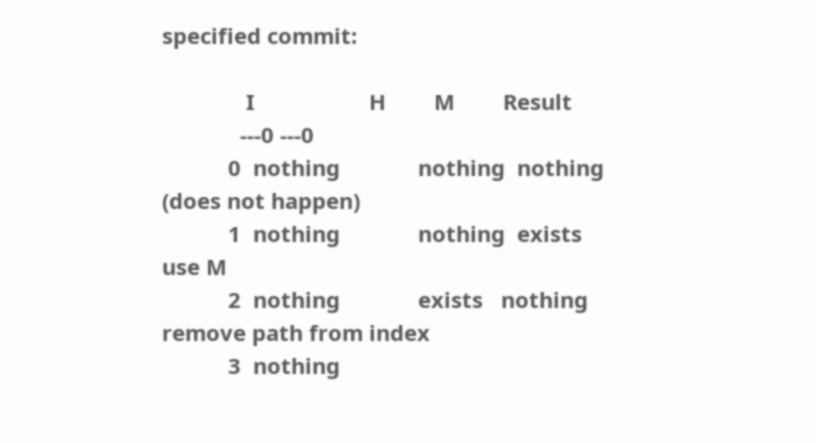specified commit:

              I                   H        M        Result
             ---0 ---0
           0  nothing             nothing  nothing  (does not happen)
           1  nothing             nothing  exists   use M
           2  nothing             exists   nothing  remove path from index
           3  nothing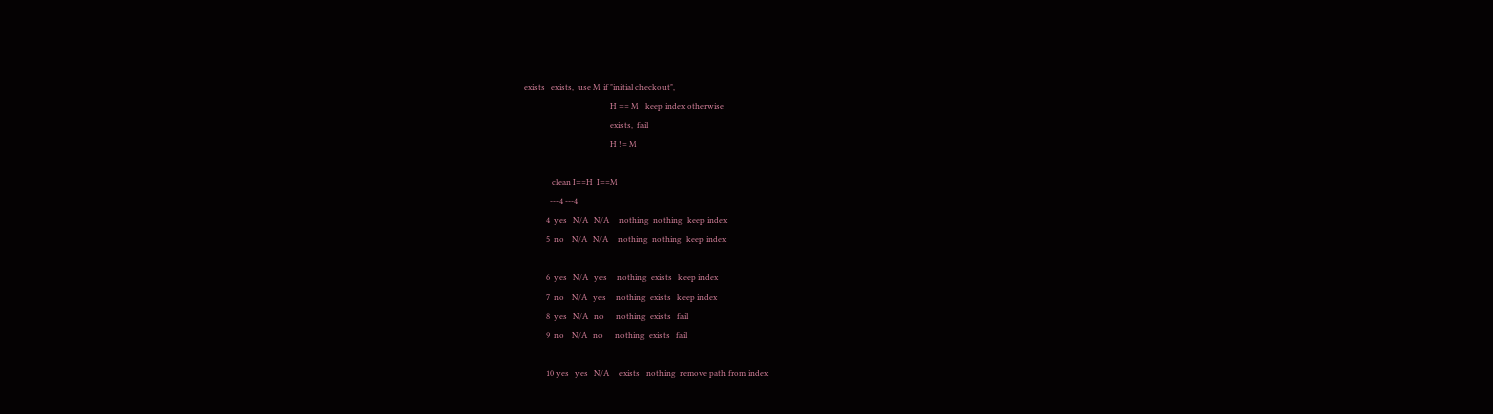exists   exists,  use M if "initial checkout",
                                           H == M   keep index otherwise
                                           exists,  fail
                                           H != M

              clean I==H  I==M
             ---4 ---4
           4  yes   N/A   N/A     nothing  nothing  keep index
           5  no    N/A   N/A     nothing  nothing  keep index

           6  yes   N/A   yes     nothing  exists   keep index
           7  no    N/A   yes     nothing  exists   keep index
           8  yes   N/A   no      nothing  exists   fail
           9  no    N/A   no      nothing  exists   fail

           10 yes   yes   N/A     exists   nothing  remove path from index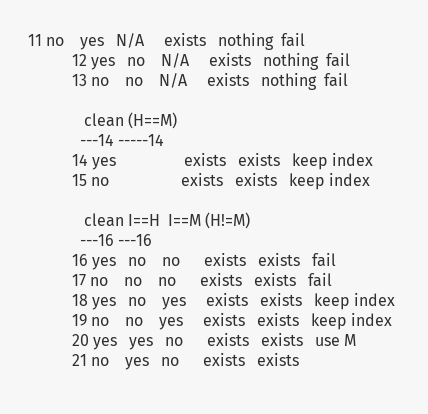11 no    yes   N/A     exists   nothing  fail
           12 yes   no    N/A     exists   nothing  fail
           13 no    no    N/A     exists   nothing  fail

              clean (H==M)
             ---14 -----14
           14 yes                 exists   exists   keep index
           15 no                  exists   exists   keep index

              clean I==H  I==M (H!=M)
             ---16 ---16
           16 yes   no    no      exists   exists   fail
           17 no    no    no      exists   exists   fail
           18 yes   no    yes     exists   exists   keep index
           19 no    no    yes     exists   exists   keep index
           20 yes   yes   no      exists   exists   use M
           21 no    yes   no      exists   exists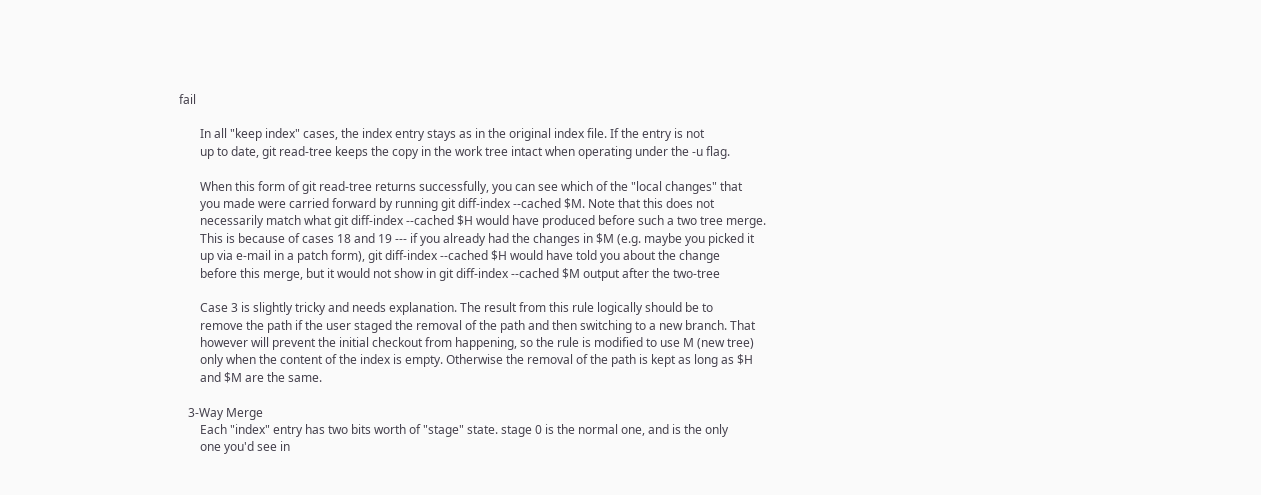fail

       In all "keep index" cases, the index entry stays as in the original index file. If the entry is not
       up to date, git read-tree keeps the copy in the work tree intact when operating under the -u flag.

       When this form of git read-tree returns successfully, you can see which of the "local changes" that
       you made were carried forward by running git diff-index --cached $M. Note that this does not
       necessarily match what git diff-index --cached $H would have produced before such a two tree merge.
       This is because of cases 18 and 19 --- if you already had the changes in $M (e.g. maybe you picked it
       up via e-mail in a patch form), git diff-index --cached $H would have told you about the change
       before this merge, but it would not show in git diff-index --cached $M output after the two-tree

       Case 3 is slightly tricky and needs explanation. The result from this rule logically should be to
       remove the path if the user staged the removal of the path and then switching to a new branch. That
       however will prevent the initial checkout from happening, so the rule is modified to use M (new tree)
       only when the content of the index is empty. Otherwise the removal of the path is kept as long as $H
       and $M are the same.

   3-Way Merge
       Each "index" entry has two bits worth of "stage" state. stage 0 is the normal one, and is the only
       one you'd see in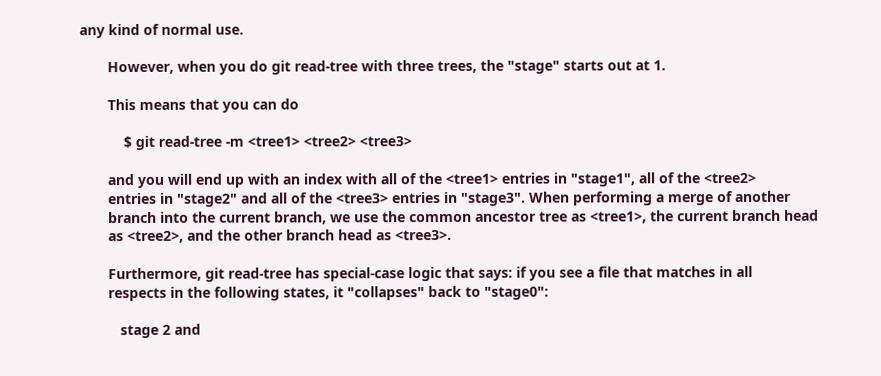any kind of normal use.

       However, when you do git read-tree with three trees, the "stage" starts out at 1.

       This means that you can do

           $ git read-tree -m <tree1> <tree2> <tree3>

       and you will end up with an index with all of the <tree1> entries in "stage1", all of the <tree2>
       entries in "stage2" and all of the <tree3> entries in "stage3". When performing a merge of another
       branch into the current branch, we use the common ancestor tree as <tree1>, the current branch head
       as <tree2>, and the other branch head as <tree3>.

       Furthermore, git read-tree has special-case logic that says: if you see a file that matches in all
       respects in the following states, it "collapses" back to "stage0":

          stage 2 and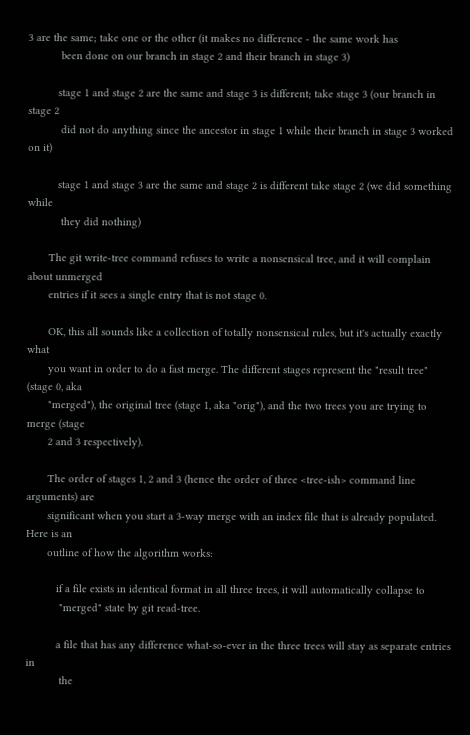3 are the same; take one or the other (it makes no difference - the same work has
           been done on our branch in stage 2 and their branch in stage 3)

          stage 1 and stage 2 are the same and stage 3 is different; take stage 3 (our branch in stage 2
           did not do anything since the ancestor in stage 1 while their branch in stage 3 worked on it)

          stage 1 and stage 3 are the same and stage 2 is different take stage 2 (we did something while
           they did nothing)

       The git write-tree command refuses to write a nonsensical tree, and it will complain about unmerged
       entries if it sees a single entry that is not stage 0.

       OK, this all sounds like a collection of totally nonsensical rules, but it's actually exactly what
       you want in order to do a fast merge. The different stages represent the "result tree" (stage 0, aka
       "merged"), the original tree (stage 1, aka "orig"), and the two trees you are trying to merge (stage
       2 and 3 respectively).

       The order of stages 1, 2 and 3 (hence the order of three <tree-ish> command line arguments) are
       significant when you start a 3-way merge with an index file that is already populated. Here is an
       outline of how the algorithm works:

          if a file exists in identical format in all three trees, it will automatically collapse to
           "merged" state by git read-tree.

          a file that has any difference what-so-ever in the three trees will stay as separate entries in
           the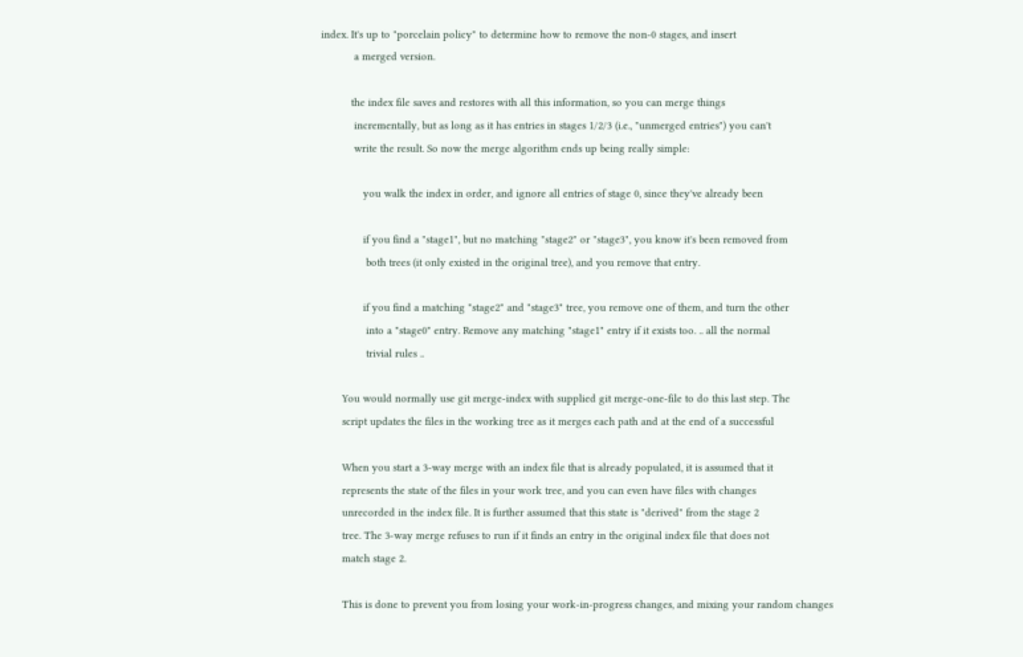index. It's up to "porcelain policy" to determine how to remove the non-0 stages, and insert
           a merged version.

          the index file saves and restores with all this information, so you can merge things
           incrementally, but as long as it has entries in stages 1/2/3 (i.e., "unmerged entries") you can't
           write the result. So now the merge algorithm ends up being really simple:

              you walk the index in order, and ignore all entries of stage 0, since they've already been

              if you find a "stage1", but no matching "stage2" or "stage3", you know it's been removed from
               both trees (it only existed in the original tree), and you remove that entry.

              if you find a matching "stage2" and "stage3" tree, you remove one of them, and turn the other
               into a "stage0" entry. Remove any matching "stage1" entry if it exists too. .. all the normal
               trivial rules ..

       You would normally use git merge-index with supplied git merge-one-file to do this last step. The
       script updates the files in the working tree as it merges each path and at the end of a successful

       When you start a 3-way merge with an index file that is already populated, it is assumed that it
       represents the state of the files in your work tree, and you can even have files with changes
       unrecorded in the index file. It is further assumed that this state is "derived" from the stage 2
       tree. The 3-way merge refuses to run if it finds an entry in the original index file that does not
       match stage 2.

       This is done to prevent you from losing your work-in-progress changes, and mixing your random changes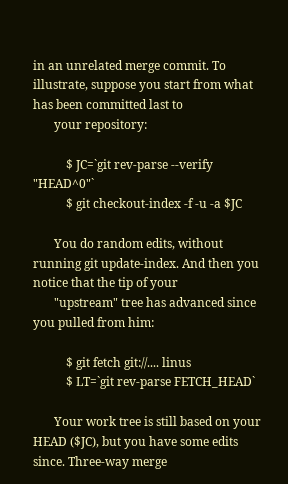in an unrelated merge commit. To illustrate, suppose you start from what has been committed last to
       your repository:

           $ JC=`git rev-parse --verify "HEAD^0"`
           $ git checkout-index -f -u -a $JC

       You do random edits, without running git update-index. And then you notice that the tip of your
       "upstream" tree has advanced since you pulled from him:

           $ git fetch git://.... linus
           $ LT=`git rev-parse FETCH_HEAD`

       Your work tree is still based on your HEAD ($JC), but you have some edits since. Three-way merge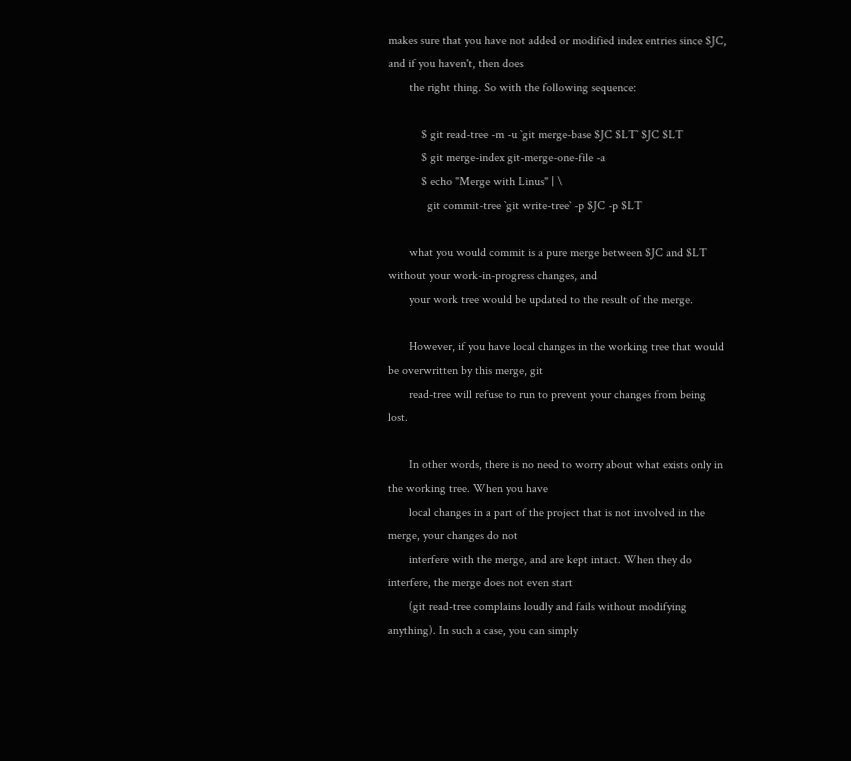makes sure that you have not added or modified index entries since $JC, and if you haven't, then does
       the right thing. So with the following sequence:

           $ git read-tree -m -u `git merge-base $JC $LT` $JC $LT
           $ git merge-index git-merge-one-file -a
           $ echo "Merge with Linus" | \
             git commit-tree `git write-tree` -p $JC -p $LT

       what you would commit is a pure merge between $JC and $LT without your work-in-progress changes, and
       your work tree would be updated to the result of the merge.

       However, if you have local changes in the working tree that would be overwritten by this merge, git
       read-tree will refuse to run to prevent your changes from being lost.

       In other words, there is no need to worry about what exists only in the working tree. When you have
       local changes in a part of the project that is not involved in the merge, your changes do not
       interfere with the merge, and are kept intact. When they do interfere, the merge does not even start
       (git read-tree complains loudly and fails without modifying anything). In such a case, you can simply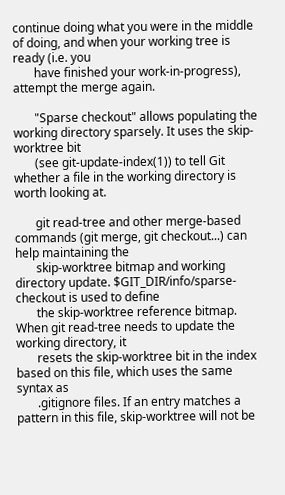continue doing what you were in the middle of doing, and when your working tree is ready (i.e. you
       have finished your work-in-progress), attempt the merge again.

       "Sparse checkout" allows populating the working directory sparsely. It uses the skip-worktree bit
       (see git-update-index(1)) to tell Git whether a file in the working directory is worth looking at.

       git read-tree and other merge-based commands (git merge, git checkout...) can help maintaining the
       skip-worktree bitmap and working directory update. $GIT_DIR/info/sparse-checkout is used to define
       the skip-worktree reference bitmap. When git read-tree needs to update the working directory, it
       resets the skip-worktree bit in the index based on this file, which uses the same syntax as
       .gitignore files. If an entry matches a pattern in this file, skip-worktree will not be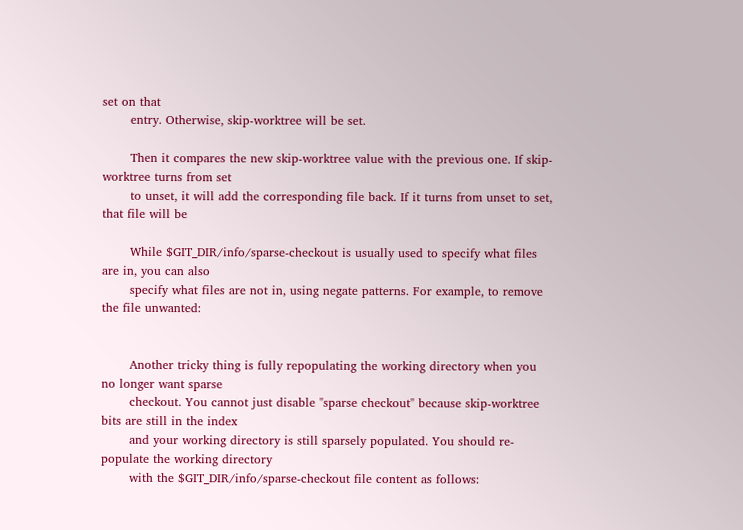set on that
       entry. Otherwise, skip-worktree will be set.

       Then it compares the new skip-worktree value with the previous one. If skip-worktree turns from set
       to unset, it will add the corresponding file back. If it turns from unset to set, that file will be

       While $GIT_DIR/info/sparse-checkout is usually used to specify what files are in, you can also
       specify what files are not in, using negate patterns. For example, to remove the file unwanted:


       Another tricky thing is fully repopulating the working directory when you no longer want sparse
       checkout. You cannot just disable "sparse checkout" because skip-worktree bits are still in the index
       and your working directory is still sparsely populated. You should re-populate the working directory
       with the $GIT_DIR/info/sparse-checkout file content as follows: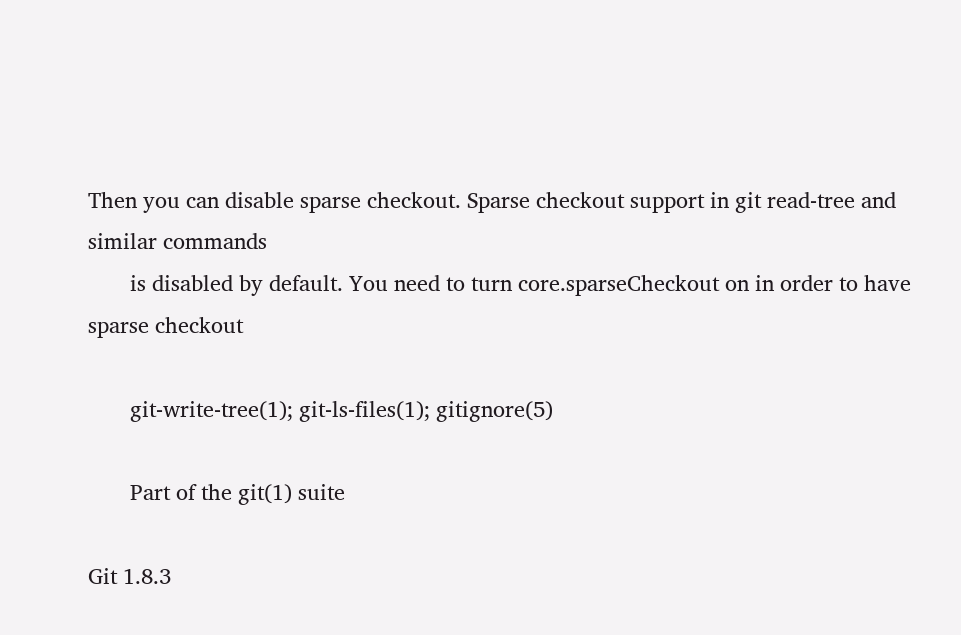Then you can disable sparse checkout. Sparse checkout support in git read-tree and similar commands
       is disabled by default. You need to turn core.sparseCheckout on in order to have sparse checkout

       git-write-tree(1); git-ls-files(1); gitignore(5)

       Part of the git(1) suite

Git 1.8.3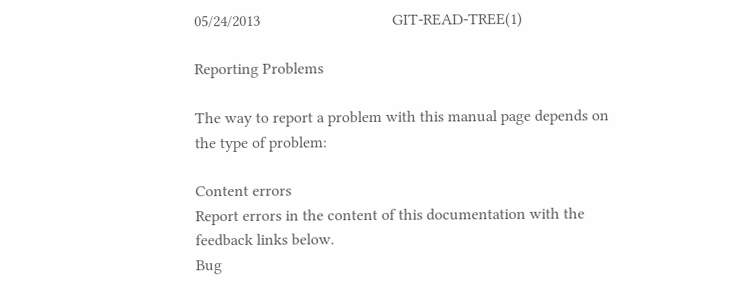05/24/2013                                 GIT-READ-TREE(1)

Reporting Problems

The way to report a problem with this manual page depends on the type of problem:

Content errors
Report errors in the content of this documentation with the feedback links below.
Bug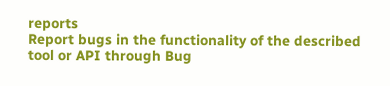reports
Report bugs in the functionality of the described tool or API through Bug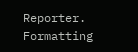Reporter.
Formatting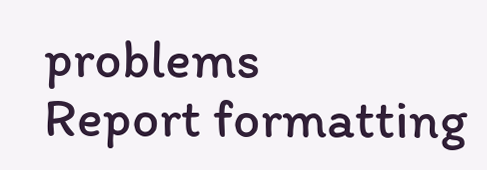problems
Report formatting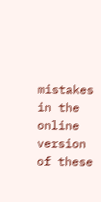mistakes in the online version of these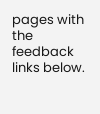pages with the feedback links below.